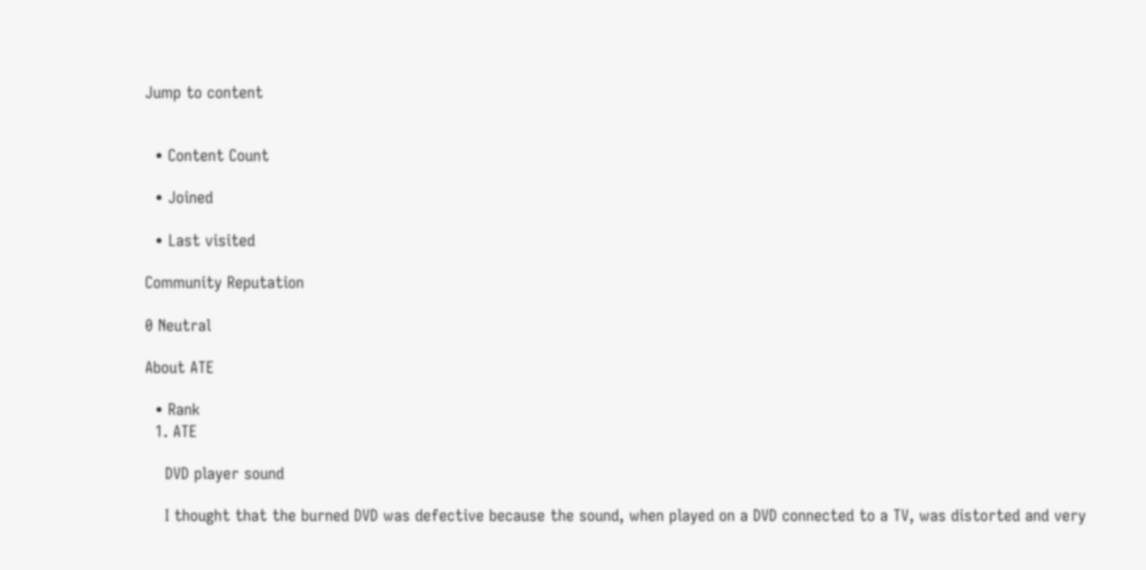Jump to content


  • Content Count

  • Joined

  • Last visited

Community Reputation

0 Neutral

About ATE

  • Rank
  1. ATE

    DVD player sound

    I thought that the burned DVD was defective because the sound, when played on a DVD connected to a TV, was distorted and very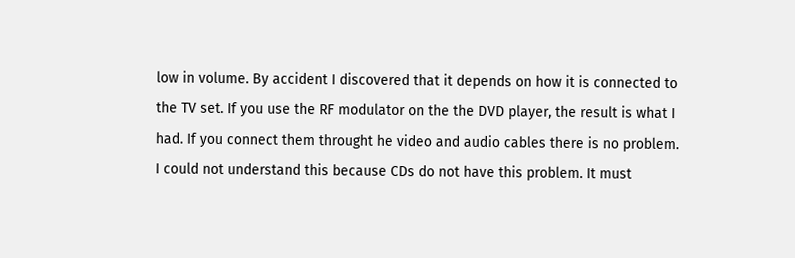low in volume. By accident I discovered that it depends on how it is connected to the TV set. If you use the RF modulator on the the DVD player, the result is what I had. If you connect them throught he video and audio cables there is no problem. I could not understand this because CDs do not have this problem. It must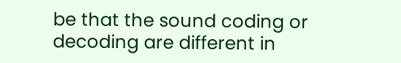be that the sound coding or decoding are different in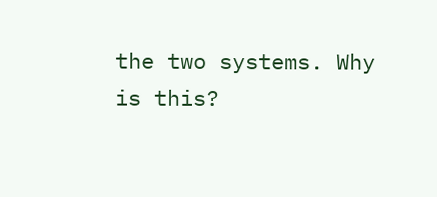the two systems. Why is this?